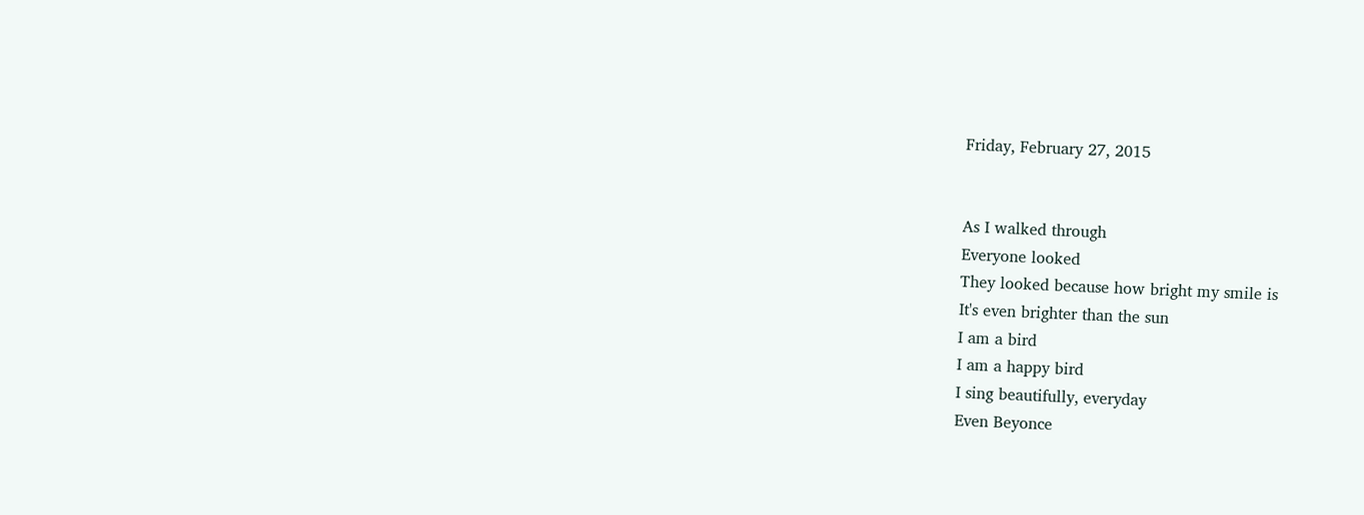Friday, February 27, 2015


As I walked through
Everyone looked
They looked because how bright my smile is
It's even brighter than the sun
I am a bird
I am a happy bird
I sing beautifully, everyday
Even Beyonce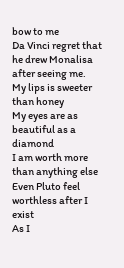bow to me
Da Vinci regret that he drew Monalisa
after seeing me.
My lips is sweeter than honey
My eyes are as beautiful as a diamond
I am worth more than anything else
Even Pluto feel worthless after I exist
As I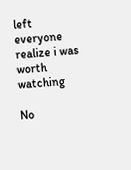left everyone realize i was worth watching

No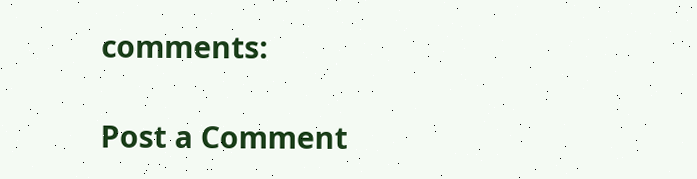comments:

Post a Comment